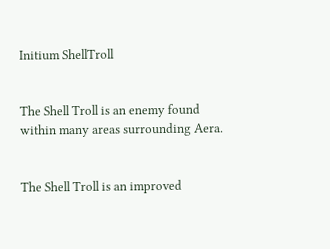Initium ShellTroll


The Shell Troll is an enemy found within many areas surrounding Aera.


The Shell Troll is an improved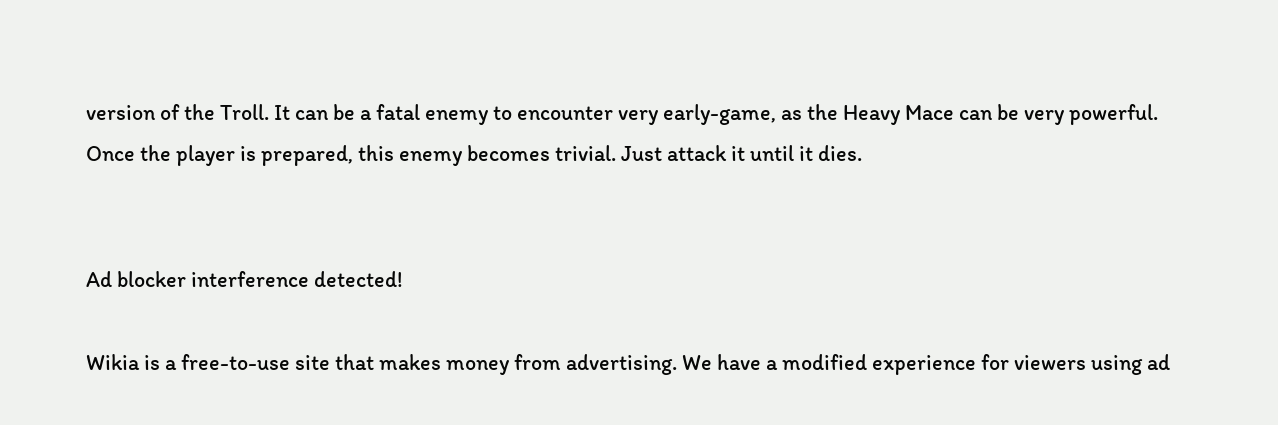version of the Troll. It can be a fatal enemy to encounter very early-game, as the Heavy Mace can be very powerful. Once the player is prepared, this enemy becomes trivial. Just attack it until it dies.


Ad blocker interference detected!

Wikia is a free-to-use site that makes money from advertising. We have a modified experience for viewers using ad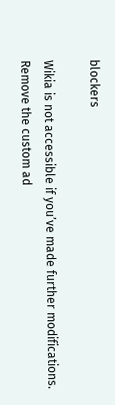blockers

Wikia is not accessible if you’ve made further modifications. Remove the custom ad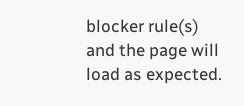blocker rule(s) and the page will load as expected.